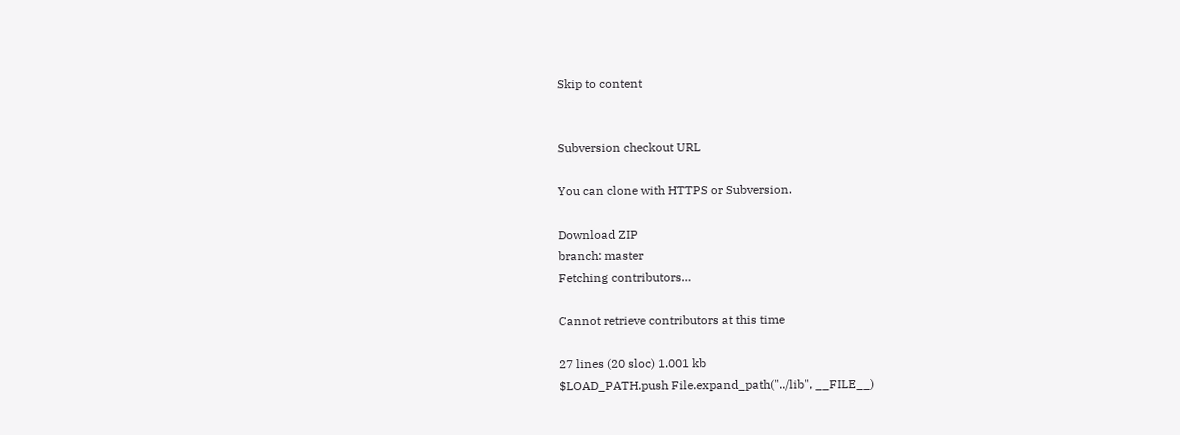Skip to content


Subversion checkout URL

You can clone with HTTPS or Subversion.

Download ZIP
branch: master
Fetching contributors…

Cannot retrieve contributors at this time

27 lines (20 sloc) 1.001 kb
$LOAD_PATH.push File.expand_path("../lib", __FILE__)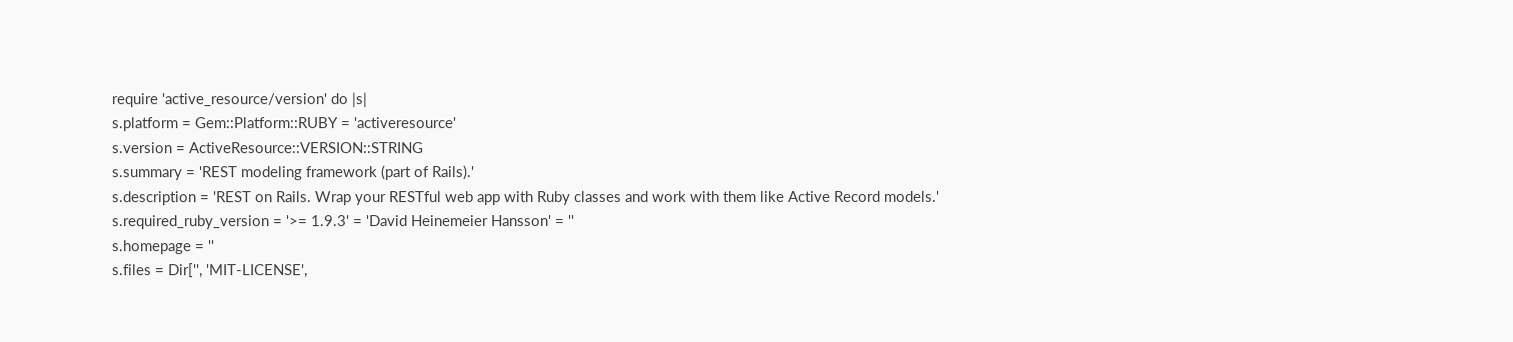require 'active_resource/version' do |s|
s.platform = Gem::Platform::RUBY = 'activeresource'
s.version = ActiveResource::VERSION::STRING
s.summary = 'REST modeling framework (part of Rails).'
s.description = 'REST on Rails. Wrap your RESTful web app with Ruby classes and work with them like Active Record models.'
s.required_ruby_version = '>= 1.9.3' = 'David Heinemeier Hansson' = ''
s.homepage = ''
s.files = Dir['', 'MIT-LICENSE',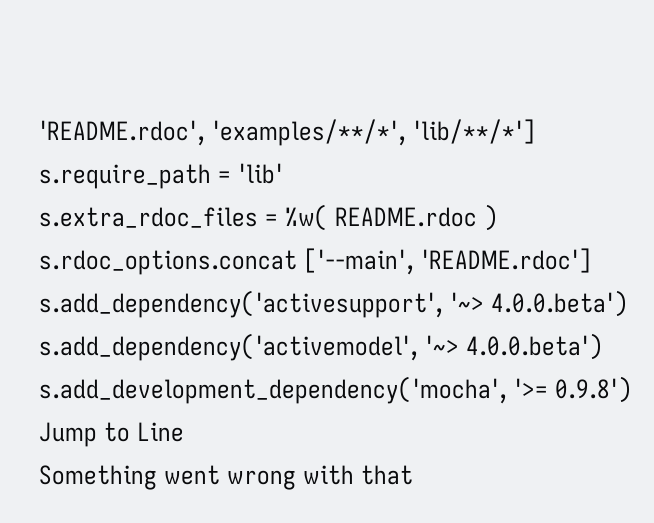'README.rdoc', 'examples/**/*', 'lib/**/*']
s.require_path = 'lib'
s.extra_rdoc_files = %w( README.rdoc )
s.rdoc_options.concat ['--main', 'README.rdoc']
s.add_dependency('activesupport', '~> 4.0.0.beta')
s.add_dependency('activemodel', '~> 4.0.0.beta')
s.add_development_dependency('mocha', '>= 0.9.8')
Jump to Line
Something went wrong with that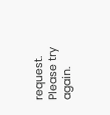request. Please try again.